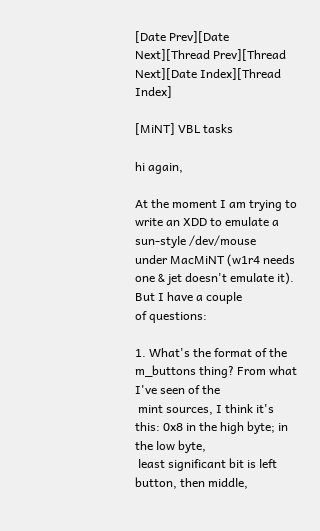[Date Prev][Date Next][Thread Prev][Thread Next][Date Index][Thread Index]

[MiNT] VBL tasks

hi again,

At the moment I am trying to write an XDD to emulate a sun-style /dev/mouse
under MacMiNT (w1r4 needs one & jet doesn't emulate it). But I have a couple
of questions:

1. What's the format of the m_buttons thing? From what I've seen of the
 mint sources, I think it's this: 0x8 in the high byte; in the low byte,
 least significant bit is left button, then middle,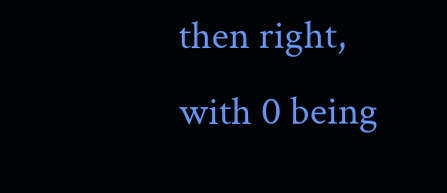then right, with 0 being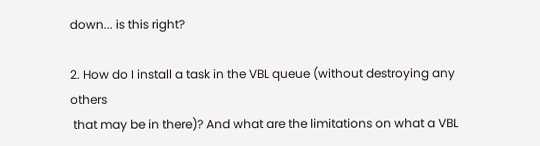down... is this right?

2. How do I install a task in the VBL queue (without destroying any others
 that may be in there)? And what are the limitations on what a VBL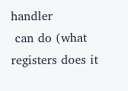handler
 can do (what registers does it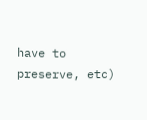have to preserve, etc)